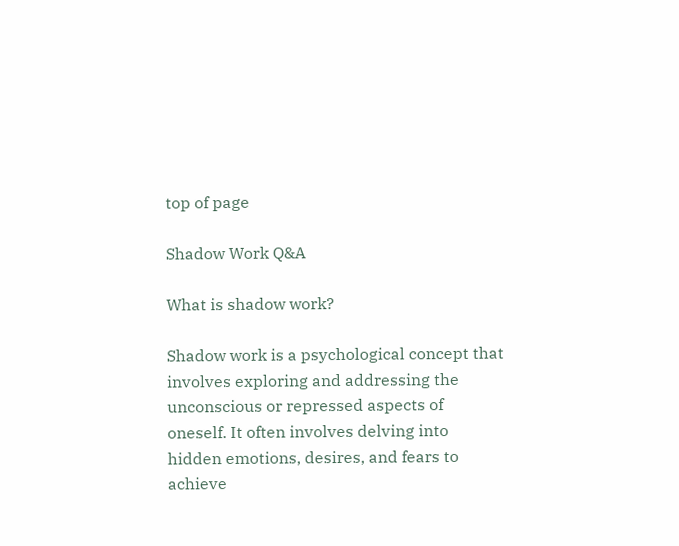top of page

Shadow Work Q&A

What is shadow work?

Shadow work is a psychological concept that involves exploring and addressing the unconscious or repressed aspects of oneself. It often involves delving into hidden emotions, desires, and fears to achieve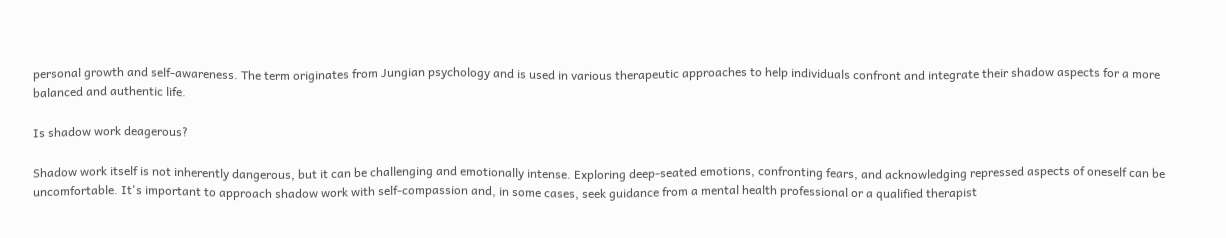personal growth and self-awareness. The term originates from Jungian psychology and is used in various therapeutic approaches to help individuals confront and integrate their shadow aspects for a more balanced and authentic life.

Is shadow work deagerous?

Shadow work itself is not inherently dangerous, but it can be challenging and emotionally intense. Exploring deep-seated emotions, confronting fears, and acknowledging repressed aspects of oneself can be uncomfortable. It's important to approach shadow work with self-compassion and, in some cases, seek guidance from a mental health professional or a qualified therapist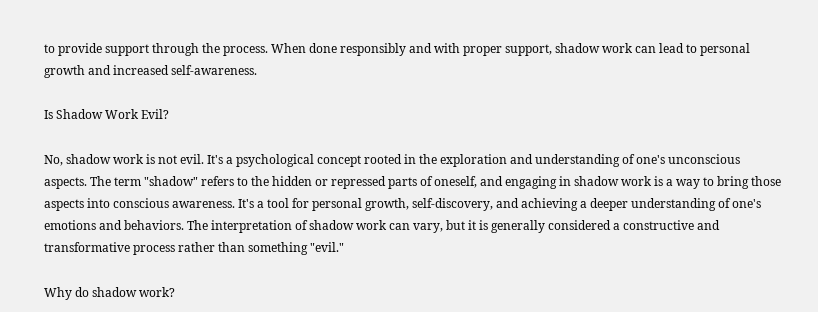to provide support through the process. When done responsibly and with proper support, shadow work can lead to personal growth and increased self-awareness.

Is Shadow Work Evil?

No, shadow work is not evil. It's a psychological concept rooted in the exploration and understanding of one's unconscious aspects. The term "shadow" refers to the hidden or repressed parts of oneself, and engaging in shadow work is a way to bring those aspects into conscious awareness. It's a tool for personal growth, self-discovery, and achieving a deeper understanding of one's emotions and behaviors. The interpretation of shadow work can vary, but it is generally considered a constructive and transformative process rather than something "evil."

Why do shadow work?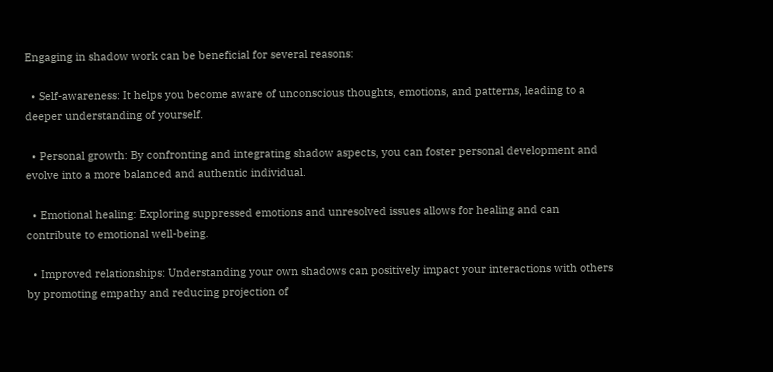Engaging in shadow work can be beneficial for several reasons:

  • Self-awareness: It helps you become aware of unconscious thoughts, emotions, and patterns, leading to a deeper understanding of yourself.

  • Personal growth: By confronting and integrating shadow aspects, you can foster personal development and evolve into a more balanced and authentic individual.

  • Emotional healing: Exploring suppressed emotions and unresolved issues allows for healing and can contribute to emotional well-being.

  • Improved relationships: Understanding your own shadows can positively impact your interactions with others by promoting empathy and reducing projection of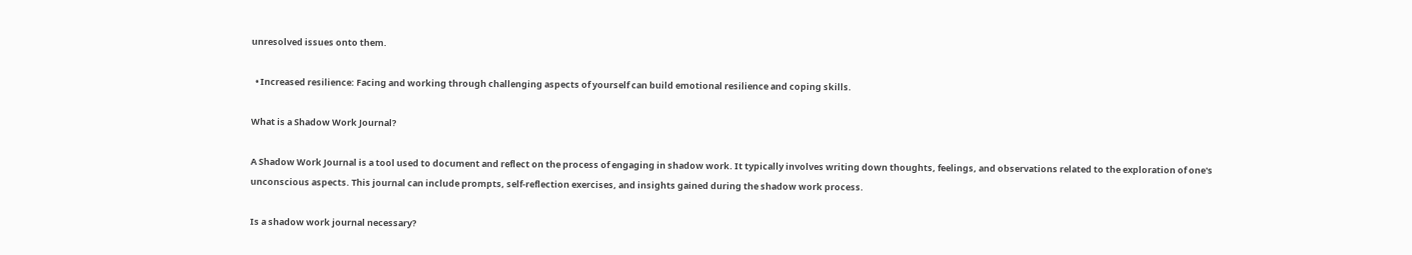unresolved issues onto them.

  • Increased resilience: Facing and working through challenging aspects of yourself can build emotional resilience and coping skills.

What is a Shadow Work Journal?

A Shadow Work Journal is a tool used to document and reflect on the process of engaging in shadow work. It typically involves writing down thoughts, feelings, and observations related to the exploration of one's unconscious aspects. This journal can include prompts, self-reflection exercises, and insights gained during the shadow work process.

Is a shadow work journal necessary?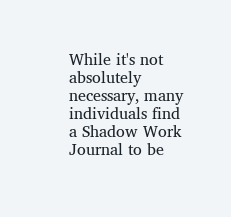While it's not absolutely necessary, many individuals find a Shadow Work Journal to be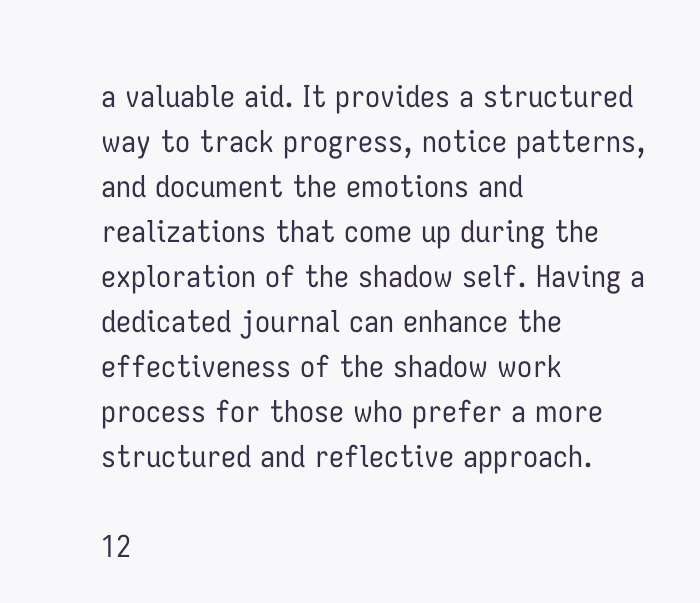a valuable aid. It provides a structured way to track progress, notice patterns, and document the emotions and realizations that come up during the exploration of the shadow self. Having a dedicated journal can enhance the effectiveness of the shadow work process for those who prefer a more structured and reflective approach.

12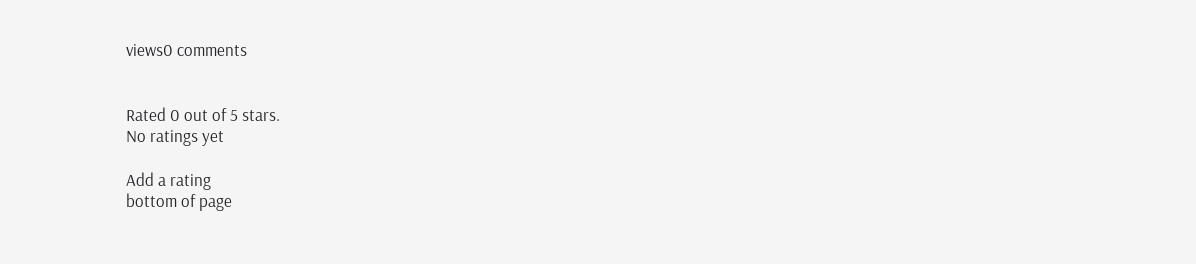views0 comments


Rated 0 out of 5 stars.
No ratings yet

Add a rating
bottom of page